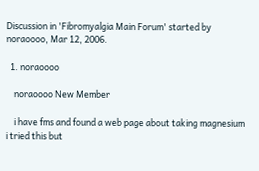Discussion in 'Fibromyalgia Main Forum' started by noraoooo, Mar 12, 2006.

  1. noraoooo

    noraoooo New Member

    i have fms and found a web page about taking magnesium i tried this but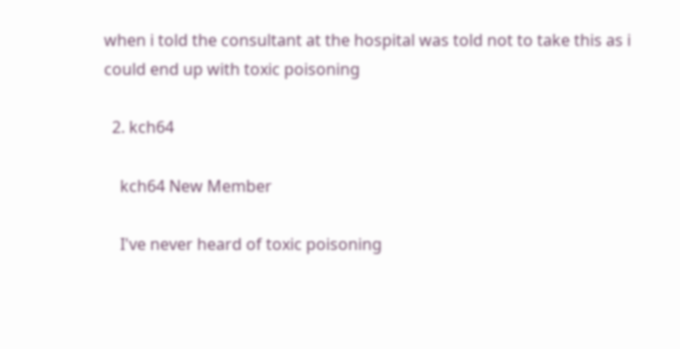when i told the consultant at the hospital was told not to take this as i could end up with toxic poisoning

  2. kch64

    kch64 New Member

    I've never heard of toxic poisoning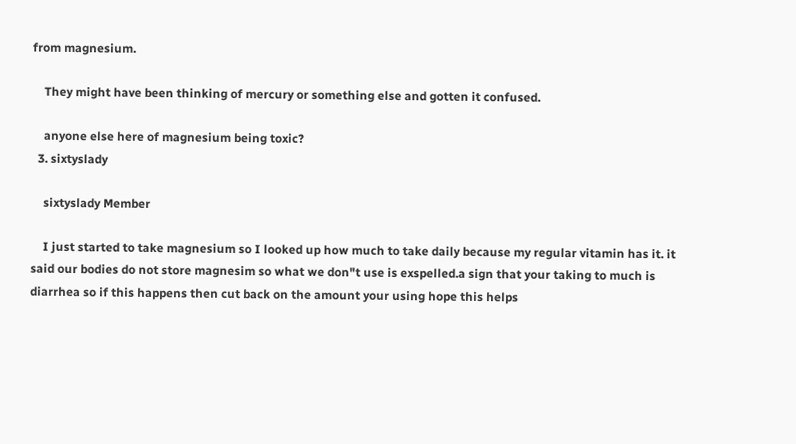from magnesium.

    They might have been thinking of mercury or something else and gotten it confused.

    anyone else here of magnesium being toxic?
  3. sixtyslady

    sixtyslady Member

    I just started to take magnesium so I looked up how much to take daily because my regular vitamin has it. it said our bodies do not store magnesim so what we don"t use is exspelled.a sign that your taking to much is diarrhea so if this happens then cut back on the amount your using hope this helps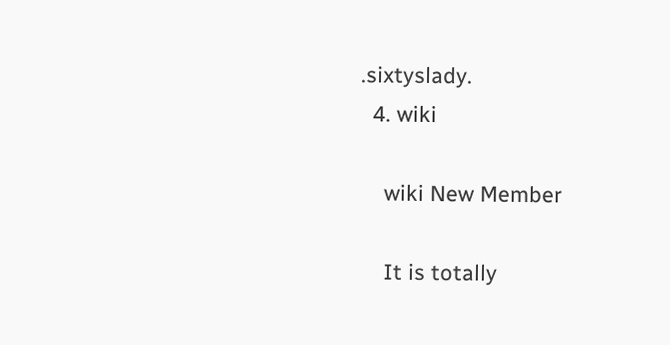.sixtyslady.
  4. wiki

    wiki New Member

    It is totally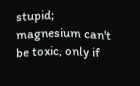stupid; magnesium can't be toxic, only if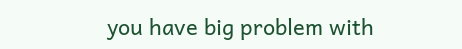you have big problem with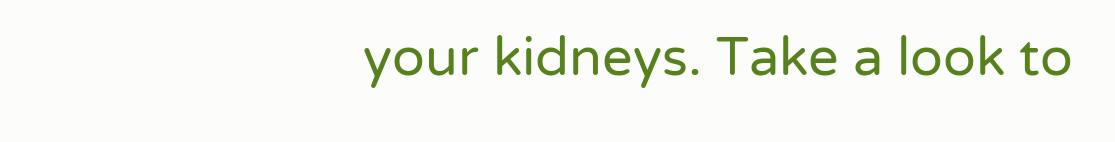your kidneys. Take a look to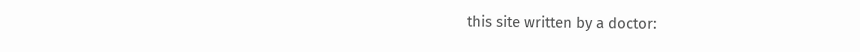this site written by a doctor: